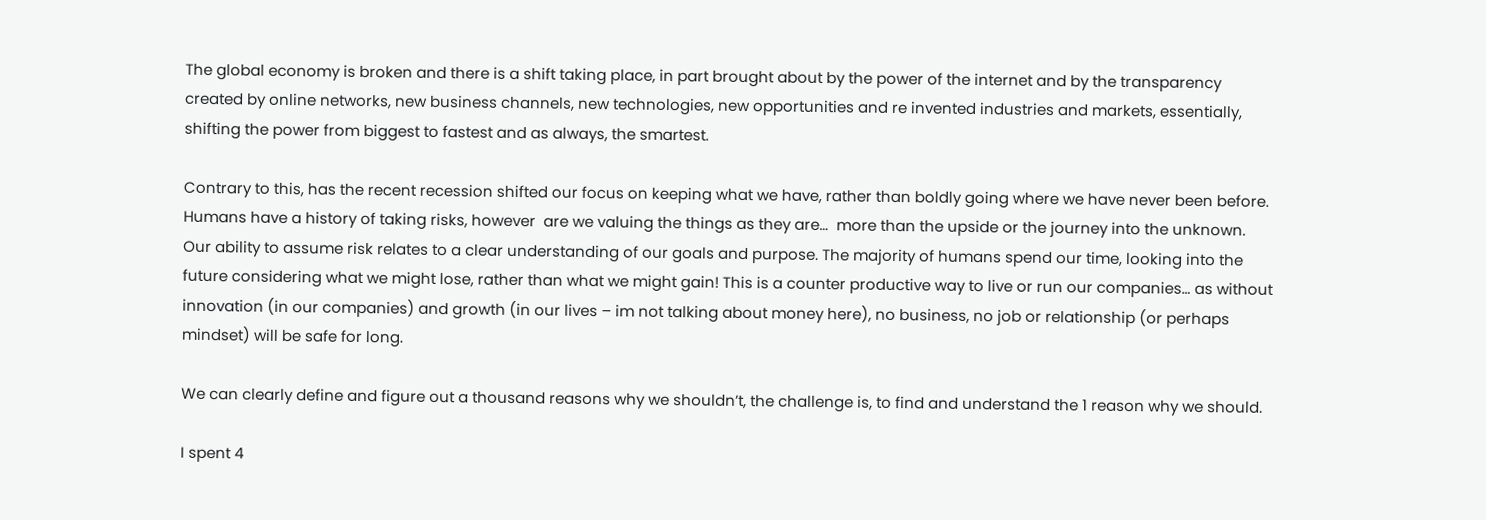The global economy is broken and there is a shift taking place, in part brought about by the power of the internet and by the transparency created by online networks, new business channels, new technologies, new opportunities and re invented industries and markets, essentially, shifting the power from biggest to fastest and as always, the smartest.

Contrary to this, has the recent recession shifted our focus on keeping what we have, rather than boldly going where we have never been before. Humans have a history of taking risks, however  are we valuing the things as they are…  more than the upside or the journey into the unknown. Our ability to assume risk relates to a clear understanding of our goals and purpose. The majority of humans spend our time, looking into the future considering what we might lose, rather than what we might gain! This is a counter productive way to live or run our companies… as without innovation (in our companies) and growth (in our lives – im not talking about money here), no business, no job or relationship (or perhaps mindset) will be safe for long.

We can clearly define and figure out a thousand reasons why we shouldn’t, the challenge is, to find and understand the 1 reason why we should.

I spent 4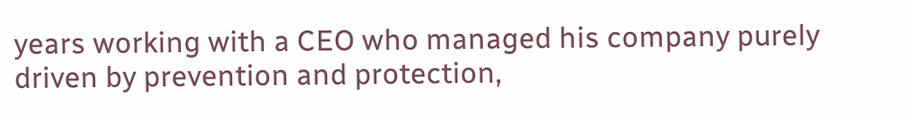years working with a CEO who managed his company purely driven by prevention and protection,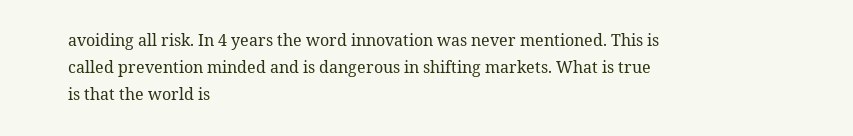avoiding all risk. In 4 years the word innovation was never mentioned. This is called prevention minded and is dangerous in shifting markets. What is true is that the world is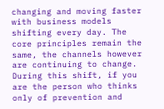changing and moving faster with business models shifting every day. The core principles remain the same, the channels however are continuing to change. During this shift, if you are the person who thinks only of prevention and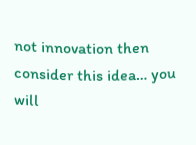not innovation then consider this idea… you will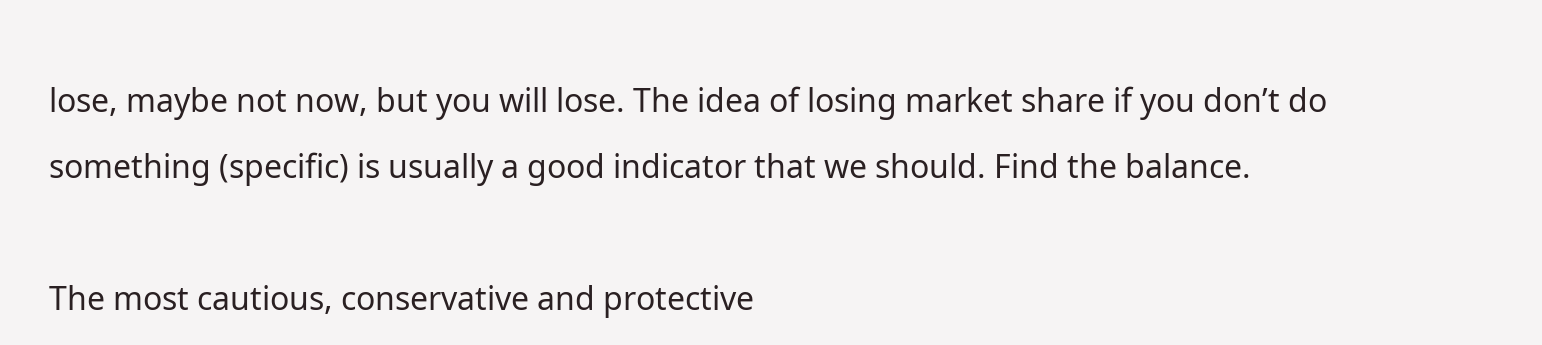lose, maybe not now, but you will lose. The idea of losing market share if you don’t do something (specific) is usually a good indicator that we should. Find the balance.

The most cautious, conservative and protective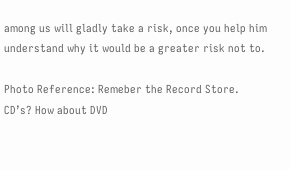among us will gladly take a risk, once you help him understand why it would be a greater risk not to.

Photo Reference: Remeber the Record Store. CD’s? How about DVD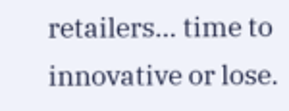retailers… time to innovative or lose.